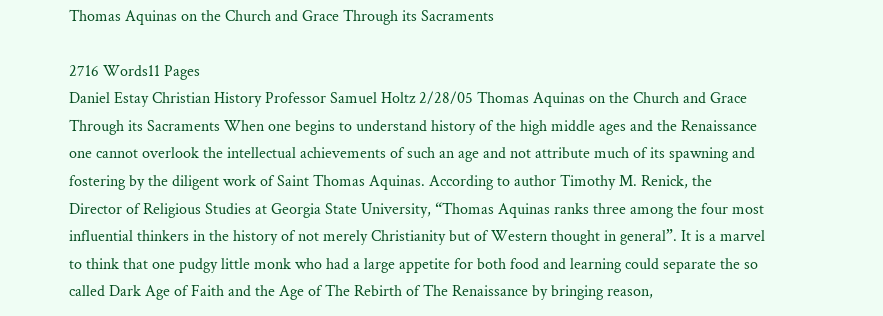Thomas Aquinas on the Church and Grace Through its Sacraments

2716 Words11 Pages
Daniel Estay Christian History Professor Samuel Holtz 2/28/05 Thomas Aquinas on the Church and Grace Through its Sacraments When one begins to understand history of the high middle ages and the Renaissance one cannot overlook the intellectual achievements of such an age and not attribute much of its spawning and fostering by the diligent work of Saint Thomas Aquinas. According to author Timothy M. Renick, the Director of Religious Studies at Georgia State University, “Thomas Aquinas ranks three among the four most influential thinkers in the history of not merely Christianity but of Western thought in general”. It is a marvel to think that one pudgy little monk who had a large appetite for both food and learning could separate the so called Dark Age of Faith and the Age of The Rebirth of The Renaissance by bringing reason,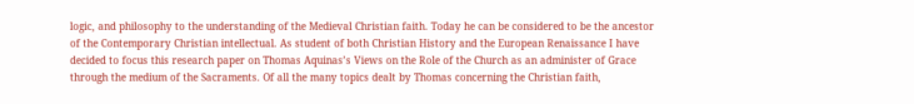logic, and philosophy to the understanding of the Medieval Christian faith. Today he can be considered to be the ancestor of the Contemporary Christian intellectual. As student of both Christian History and the European Renaissance I have decided to focus this research paper on Thomas Aquinas’s Views on the Role of the Church as an administer of Grace through the medium of the Sacraments. Of all the many topics dealt by Thomas concerning the Christian faith,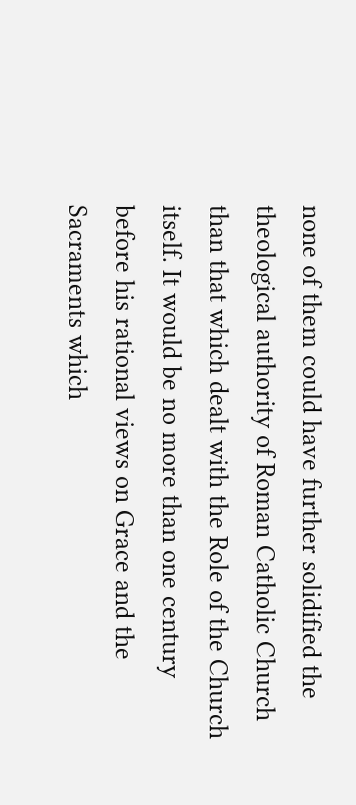none of them could have further solidified the theological authority of Roman Catholic Church than that which dealt with the Role of the Church itself. It would be no more than one century before his rational views on Grace and the Sacraments which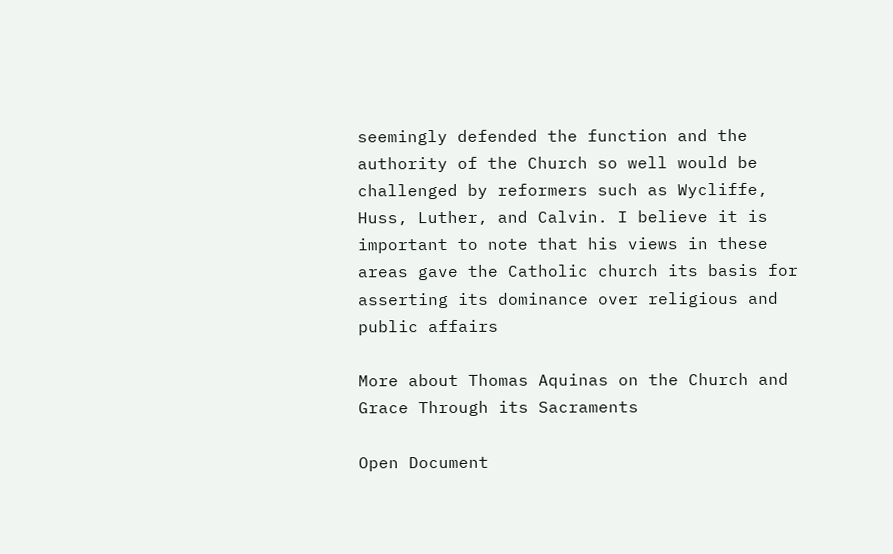seemingly defended the function and the authority of the Church so well would be challenged by reformers such as Wycliffe, Huss, Luther, and Calvin. I believe it is important to note that his views in these areas gave the Catholic church its basis for asserting its dominance over religious and public affairs

More about Thomas Aquinas on the Church and Grace Through its Sacraments

Open Document